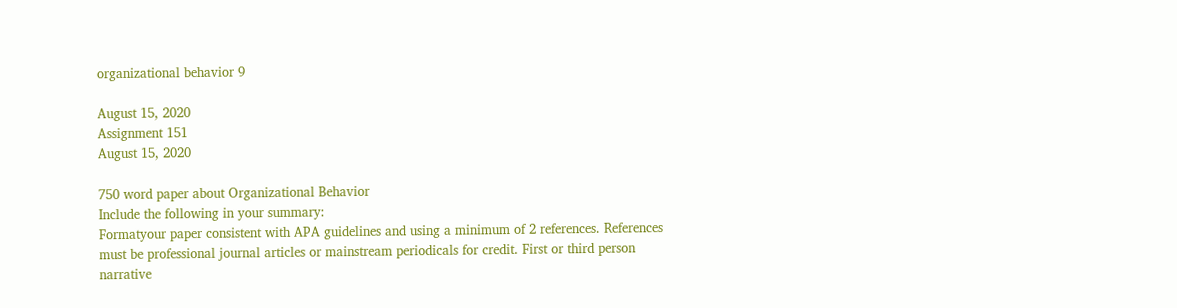organizational behavior 9

August 15, 2020
Assignment 151
August 15, 2020

750 word paper about Organizational Behavior
Include the following in your summary:
Formatyour paper consistent with APA guidelines and using a minimum of 2 references. References must be professional journal articles or mainstream periodicals for credit. First or third person narrative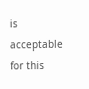is acceptable for this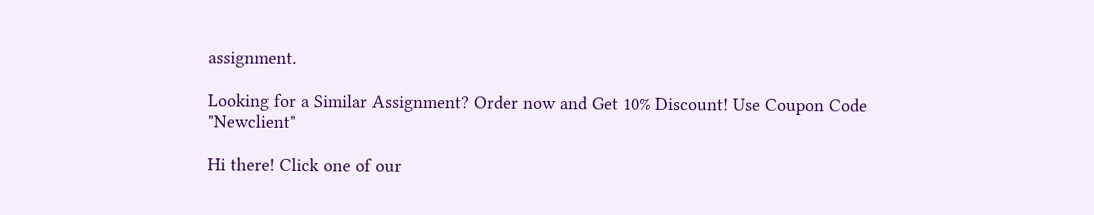assignment.

Looking for a Similar Assignment? Order now and Get 10% Discount! Use Coupon Code "Newclient"

Hi there! Click one of our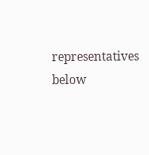representatives below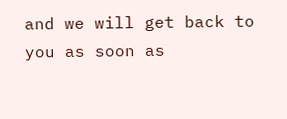and we will get back to you as soon as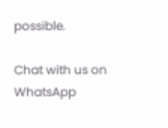possible.

Chat with us on WhatsApp